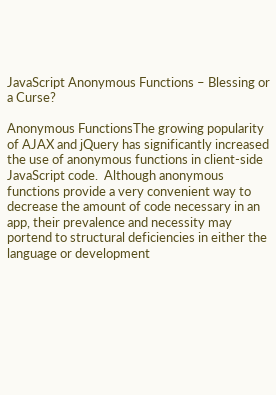JavaScript Anonymous Functions – Blessing or a Curse?

Anonymous FunctionsThe growing popularity of AJAX and jQuery has significantly increased the use of anonymous functions in client-side JavaScript code.  Although anonymous functions provide a very convenient way to decrease the amount of code necessary in an app, their prevalence and necessity may portend to structural deficiencies in either the language or development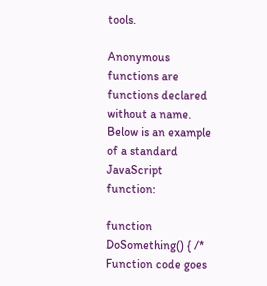tools.

Anonymous functions are functions declared without a name.  Below is an example of a standard JavaScript function:

function DoSomething() { /* Function code goes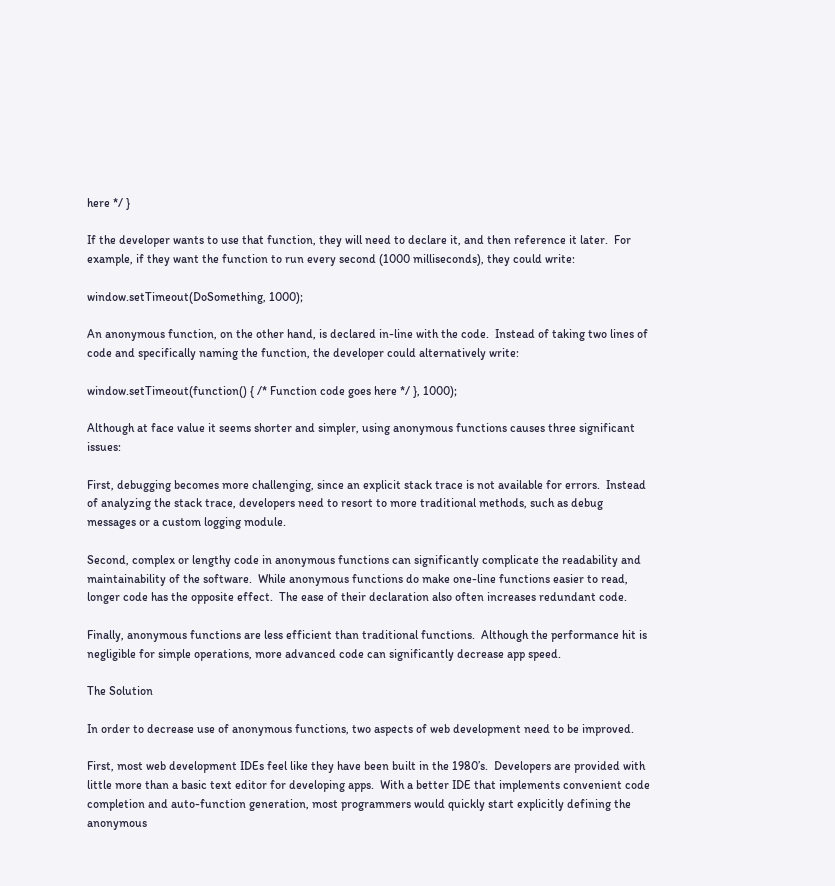here */ }

If the developer wants to use that function, they will need to declare it, and then reference it later.  For example, if they want the function to run every second (1000 milliseconds), they could write:

window.setTimeout(DoSomething, 1000);

An anonymous function, on the other hand, is declared in-line with the code.  Instead of taking two lines of code and specifically naming the function, the developer could alternatively write:

window.setTimeout(function() { /* Function code goes here */ }, 1000);

Although at face value it seems shorter and simpler, using anonymous functions causes three significant issues:

First, debugging becomes more challenging, since an explicit stack trace is not available for errors.  Instead of analyzing the stack trace, developers need to resort to more traditional methods, such as debug messages or a custom logging module.

Second, complex or lengthy code in anonymous functions can significantly complicate the readability and maintainability of the software.  While anonymous functions do make one-line functions easier to read, longer code has the opposite effect.  The ease of their declaration also often increases redundant code.

Finally, anonymous functions are less efficient than traditional functions.  Although the performance hit is negligible for simple operations, more advanced code can significantly decrease app speed.

The Solution

In order to decrease use of anonymous functions, two aspects of web development need to be improved.

First, most web development IDEs feel like they have been built in the 1980’s.  Developers are provided with little more than a basic text editor for developing apps.  With a better IDE that implements convenient code completion and auto-function generation, most programmers would quickly start explicitly defining the anonymous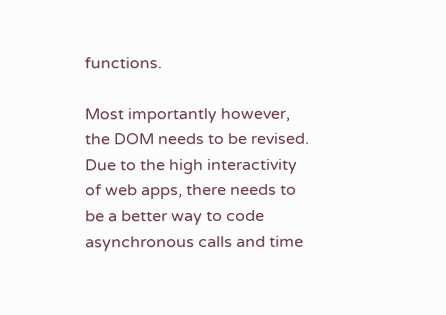functions.

Most importantly however, the DOM needs to be revised.  Due to the high interactivity of web apps, there needs to be a better way to code asynchronous calls and time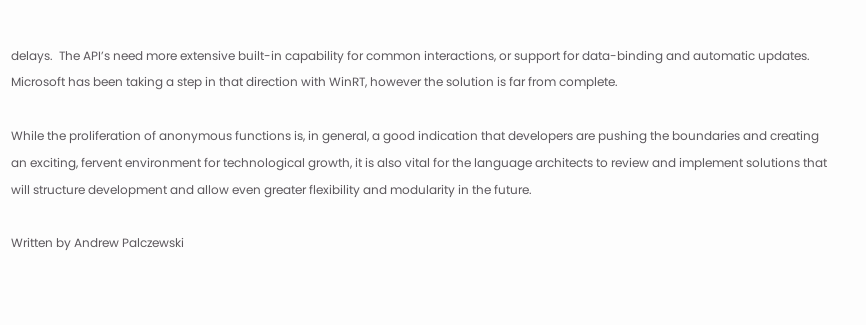delays.  The API’s need more extensive built-in capability for common interactions, or support for data-binding and automatic updates.  Microsoft has been taking a step in that direction with WinRT, however the solution is far from complete.

While the proliferation of anonymous functions is, in general, a good indication that developers are pushing the boundaries and creating an exciting, fervent environment for technological growth, it is also vital for the language architects to review and implement solutions that will structure development and allow even greater flexibility and modularity in the future.

Written by Andrew Palczewski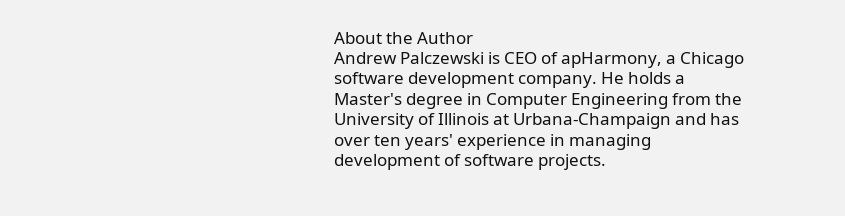About the Author
Andrew Palczewski is CEO of apHarmony, a Chicago software development company. He holds a Master's degree in Computer Engineering from the University of Illinois at Urbana-Champaign and has over ten years' experience in managing development of software projects.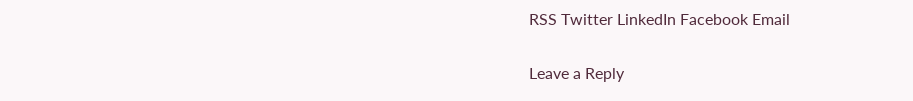RSS Twitter LinkedIn Facebook Email

Leave a Reply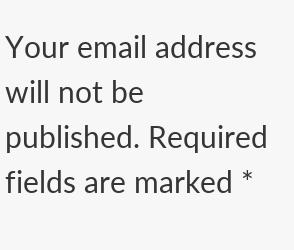Your email address will not be published. Required fields are marked *